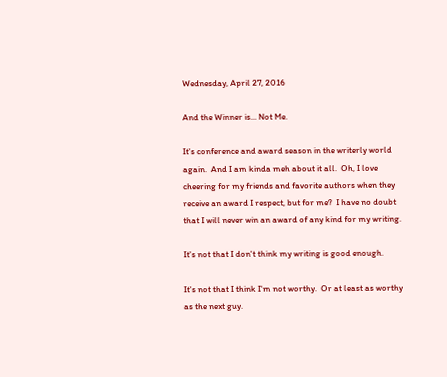Wednesday, April 27, 2016

And the Winner is... Not Me.

It's conference and award season in the writerly world again.  And I am kinda meh about it all.  Oh, I love cheering for my friends and favorite authors when they receive an award I respect, but for me?  I have no doubt that I will never win an award of any kind for my writing.

It's not that I don't think my writing is good enough.

It's not that I think I'm not worthy.  Or at least as worthy as the next guy.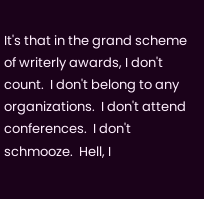It's that in the grand scheme of writerly awards, I don't count.  I don't belong to any organizations.  I don't attend conferences.  I don't schmooze.  Hell, I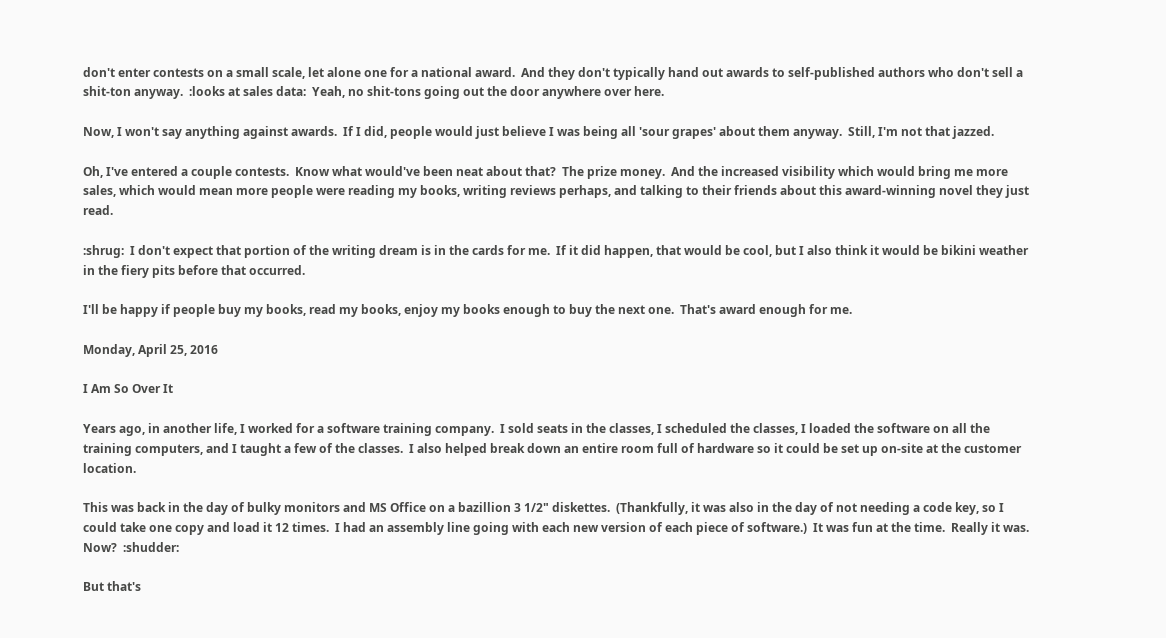don't enter contests on a small scale, let alone one for a national award.  And they don't typically hand out awards to self-published authors who don't sell a shit-ton anyway.  :looks at sales data:  Yeah, no shit-tons going out the door anywhere over here.

Now, I won't say anything against awards.  If I did, people would just believe I was being all 'sour grapes' about them anyway.  Still, I'm not that jazzed.

Oh, I've entered a couple contests.  Know what would've been neat about that?  The prize money.  And the increased visibility which would bring me more sales, which would mean more people were reading my books, writing reviews perhaps, and talking to their friends about this award-winning novel they just read.

:shrug:  I don't expect that portion of the writing dream is in the cards for me.  If it did happen, that would be cool, but I also think it would be bikini weather in the fiery pits before that occurred.

I'll be happy if people buy my books, read my books, enjoy my books enough to buy the next one.  That's award enough for me.

Monday, April 25, 2016

I Am So Over It

Years ago, in another life, I worked for a software training company.  I sold seats in the classes, I scheduled the classes, I loaded the software on all the training computers, and I taught a few of the classes.  I also helped break down an entire room full of hardware so it could be set up on-site at the customer location.

This was back in the day of bulky monitors and MS Office on a bazillion 3 1/2" diskettes.  (Thankfully, it was also in the day of not needing a code key, so I could take one copy and load it 12 times.  I had an assembly line going with each new version of each piece of software.)  It was fun at the time.  Really it was.  Now?  :shudder:

But that's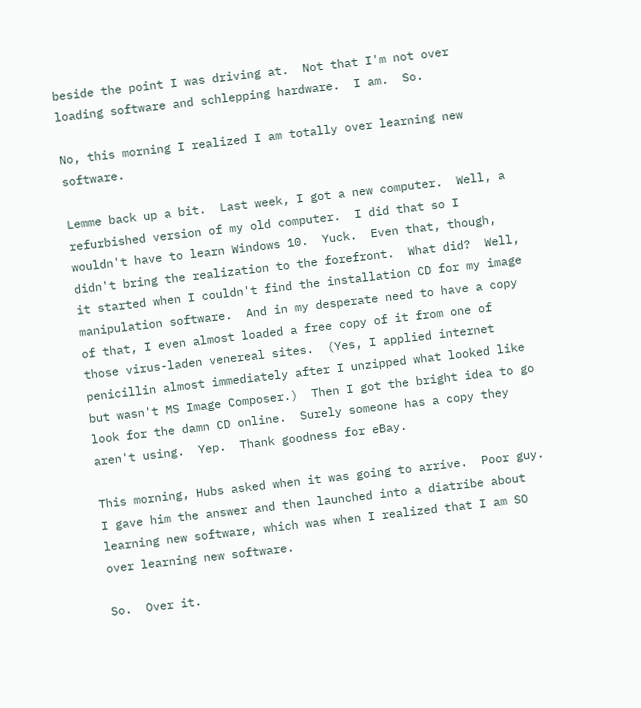beside the point I was driving at.  Not that I'm not over loading software and schlepping hardware.  I am.  So.

No, this morning I realized I am totally over learning new software.

Lemme back up a bit.  Last week, I got a new computer.  Well, a refurbished version of my old computer.  I did that so I wouldn't have to learn Windows 10.  Yuck.  Even that, though, didn't bring the realization to the forefront.  What did?  Well, it started when I couldn't find the installation CD for my image manipulation software.  And in my desperate need to have a copy of that, I even almost loaded a free copy of it from one of those virus-laden venereal sites.  (Yes, I applied internet penicillin almost immediately after I unzipped what looked like but wasn't MS Image Composer.)  Then I got the bright idea to go look for the damn CD online.  Surely someone has a copy they aren't using.  Yep.  Thank goodness for eBay.

This morning, Hubs asked when it was going to arrive.  Poor guy.  I gave him the answer and then launched into a diatribe about learning new software, which was when I realized that I am SO over learning new software.

So.  Over it.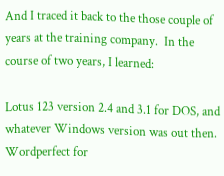And I traced it back to the those couple of years at the training company.  In the course of two years, I learned:

Lotus 123 version 2.4 and 3.1 for DOS, and whatever Windows version was out then.
Wordperfect for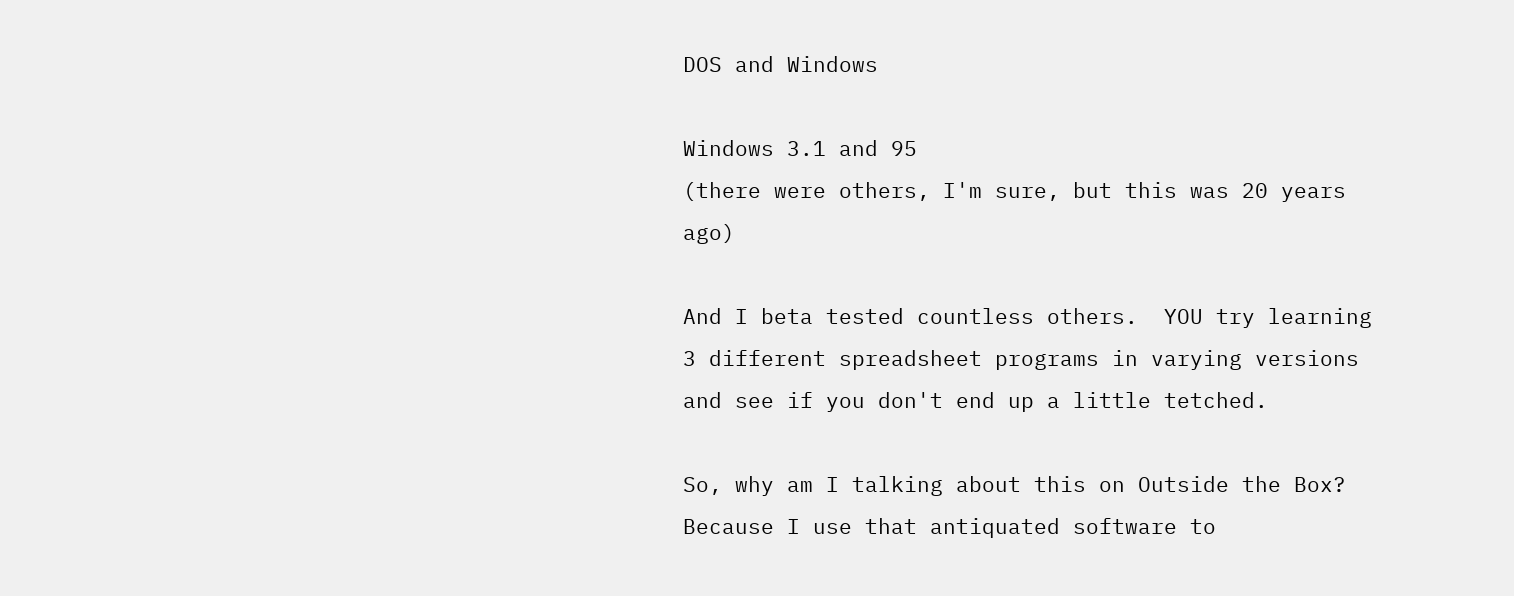DOS and Windows

Windows 3.1 and 95
(there were others, I'm sure, but this was 20 years ago)

And I beta tested countless others.  YOU try learning 3 different spreadsheet programs in varying versions and see if you don't end up a little tetched.

So, why am I talking about this on Outside the Box?  Because I use that antiquated software to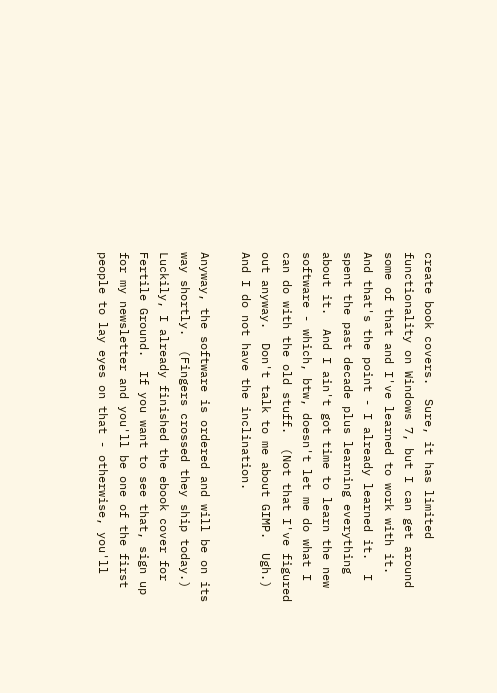create book covers.  Sure, it has limited functionality on Windows 7, but I can get around some of that and I've learned to work with it.  And that's the point - I already learned it.  I spent the past decade plus learning everything about it.  And I ain't got time to learn the new software - which, btw, doesn't let me do what I can do with the old stuff.  (Not that I've figured out anyway.  Don't talk to me about GIMP.  Ugh.)  And I do not have the inclination.

Anyway, the software is ordered and will be on its way shortly.  (Fingers crossed they ship today.)  Luckily, I already finished the ebook cover for Fertile Ground.  If you want to see that, sign up for my newsletter and you'll be one of the first people to lay eyes on that - otherwise, you'll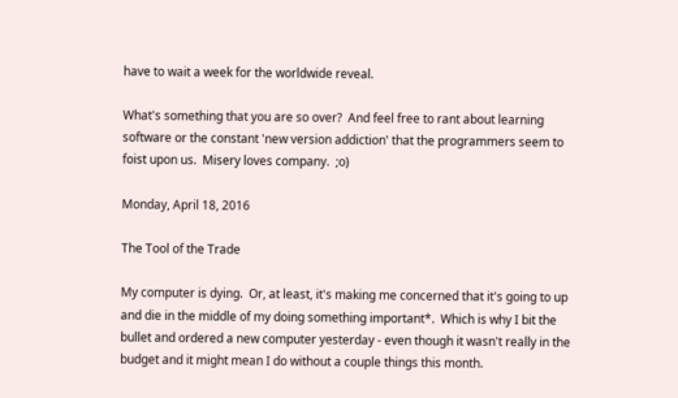have to wait a week for the worldwide reveal.

What's something that you are so over?  And feel free to rant about learning software or the constant 'new version addiction' that the programmers seem to foist upon us.  Misery loves company.  ;o)

Monday, April 18, 2016

The Tool of the Trade

My computer is dying.  Or, at least, it's making me concerned that it's going to up and die in the middle of my doing something important*.  Which is why I bit the bullet and ordered a new computer yesterday - even though it wasn't really in the budget and it might mean I do without a couple things this month.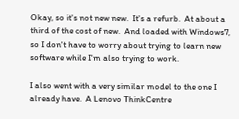Okay, so it's not new new.  It's a refurb.  At about a third of the cost of new.  And loaded with Windows7, so I don't have to worry about trying to learn new software while I'm also trying to work.

I also went with a very similar model to the one I already have.  A Lenovo ThinkCentre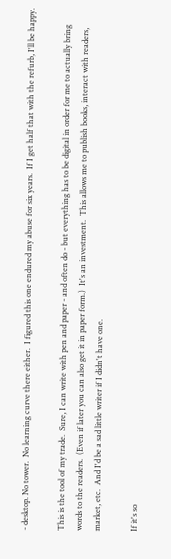- desktop. No tower.  No learning curve there either.  I figured this one endured my abuse for six years.  If I get half that with the refurb, I'll be happy.

This is the tool of my trade.  Sure, I can write with pen and paper - and often do - but everything has to be digital in order for me to actually bring words to the readers.  (Even if later you can also get it in paper form.)  It's an investment.  This allows me to publish books, interact with readers, market, etc.  And I'd be a sad little writer if I didn't have one.

If it's so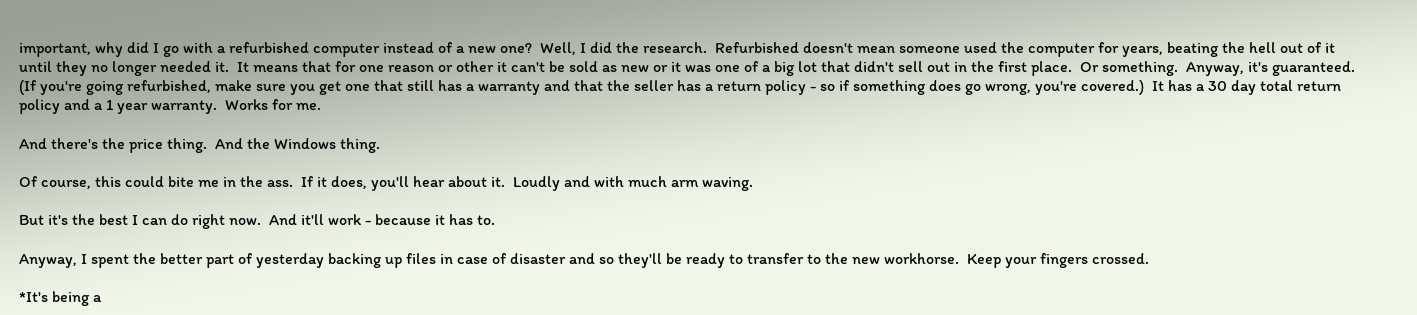important, why did I go with a refurbished computer instead of a new one?  Well, I did the research.  Refurbished doesn't mean someone used the computer for years, beating the hell out of it until they no longer needed it.  It means that for one reason or other it can't be sold as new or it was one of a big lot that didn't sell out in the first place.  Or something.  Anyway, it's guaranteed.  (If you're going refurbished, make sure you get one that still has a warranty and that the seller has a return policy - so if something does go wrong, you're covered.)  It has a 30 day total return policy and a 1 year warranty.  Works for me.

And there's the price thing.  And the Windows thing.

Of course, this could bite me in the ass.  If it does, you'll hear about it.  Loudly and with much arm waving.

But it's the best I can do right now.  And it'll work - because it has to.

Anyway, I spent the better part of yesterday backing up files in case of disaster and so they'll be ready to transfer to the new workhorse.  Keep your fingers crossed.

*It's being a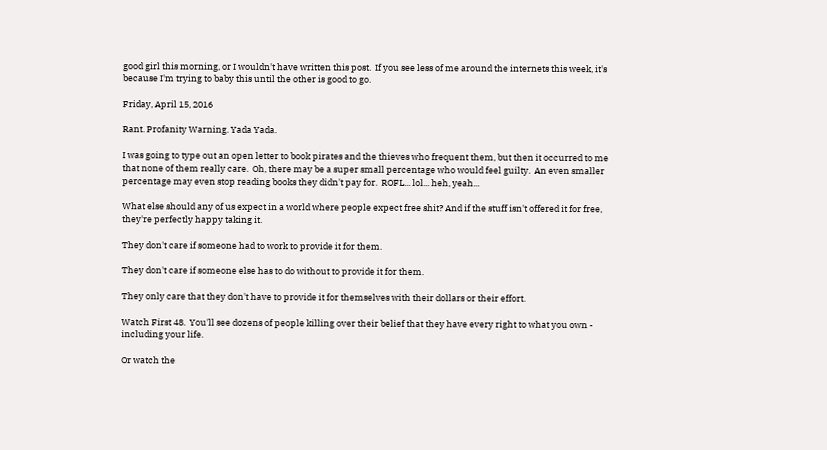good girl this morning, or I wouldn't have written this post.  If you see less of me around the internets this week, it's because I'm trying to baby this until the other is good to go.

Friday, April 15, 2016

Rant. Profanity Warning. Yada Yada.

I was going to type out an open letter to book pirates and the thieves who frequent them, but then it occurred to me that none of them really care.  Oh, there may be a super small percentage who would feel guilty.  An even smaller percentage may even stop reading books they didn't pay for.  ROFL... lol... heh, yeah...

What else should any of us expect in a world where people expect free shit? And if the stuff isn't offered it for free, they're perfectly happy taking it.

They don't care if someone had to work to provide it for them.

They don't care if someone else has to do without to provide it for them.

They only care that they don't have to provide it for themselves with their dollars or their effort.

Watch First 48.  You'll see dozens of people killing over their belief that they have every right to what you own - including your life.

Or watch the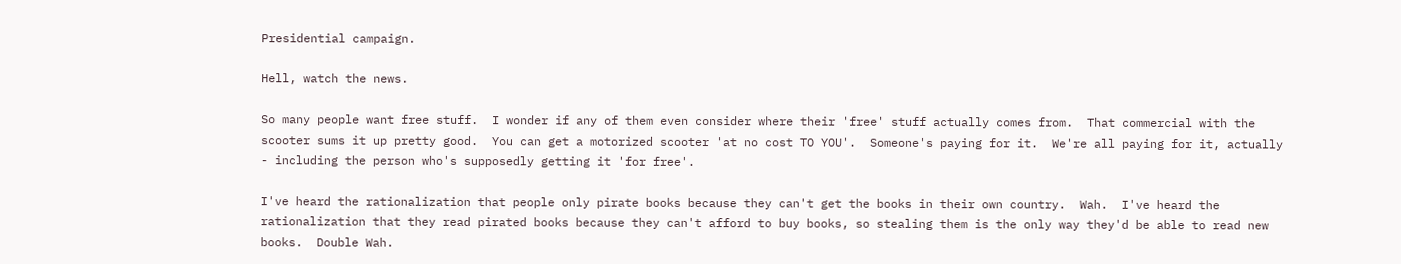Presidential campaign.

Hell, watch the news.

So many people want free stuff.  I wonder if any of them even consider where their 'free' stuff actually comes from.  That commercial with the scooter sums it up pretty good.  You can get a motorized scooter 'at no cost TO YOU'.  Someone's paying for it.  We're all paying for it, actually - including the person who's supposedly getting it 'for free'.

I've heard the rationalization that people only pirate books because they can't get the books in their own country.  Wah.  I've heard the rationalization that they read pirated books because they can't afford to buy books, so stealing them is the only way they'd be able to read new books.  Double Wah.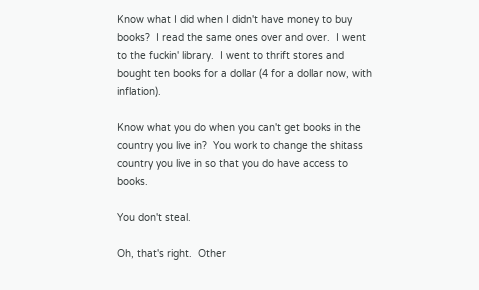Know what I did when I didn't have money to buy books?  I read the same ones over and over.  I went to the fuckin' library.  I went to thrift stores and bought ten books for a dollar (4 for a dollar now, with inflation).

Know what you do when you can't get books in the country you live in?  You work to change the shitass country you live in so that you do have access to books.

You don't steal.

Oh, that's right.  Other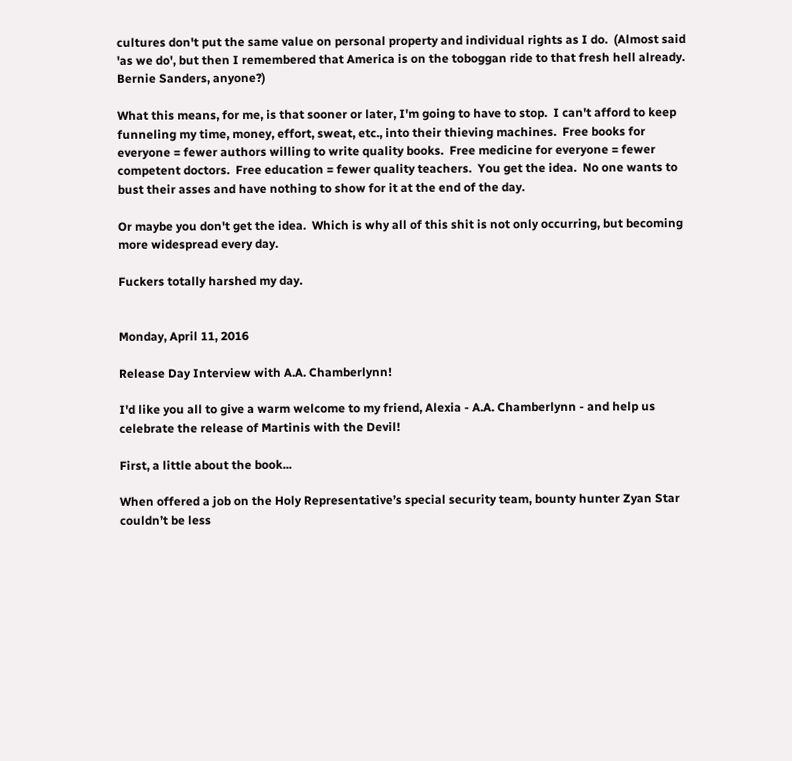cultures don't put the same value on personal property and individual rights as I do.  (Almost said 'as we do', but then I remembered that America is on the toboggan ride to that fresh hell already.  Bernie Sanders, anyone?)

What this means, for me, is that sooner or later, I'm going to have to stop.  I can't afford to keep funneling my time, money, effort, sweat, etc., into their thieving machines.  Free books for everyone = fewer authors willing to write quality books.  Free medicine for everyone = fewer competent doctors.  Free education = fewer quality teachers.  You get the idea.  No one wants to bust their asses and have nothing to show for it at the end of the day.

Or maybe you don't get the idea.  Which is why all of this shit is not only occurring, but becoming more widespread every day.

Fuckers totally harshed my day.


Monday, April 11, 2016

Release Day Interview with A.A. Chamberlynn!

I'd like you all to give a warm welcome to my friend, Alexia - A.A. Chamberlynn - and help us celebrate the release of Martinis with the Devil!

First, a little about the book...

When offered a job on the Holy Representative’s special security team, bounty hunter Zyan Star couldn’t be less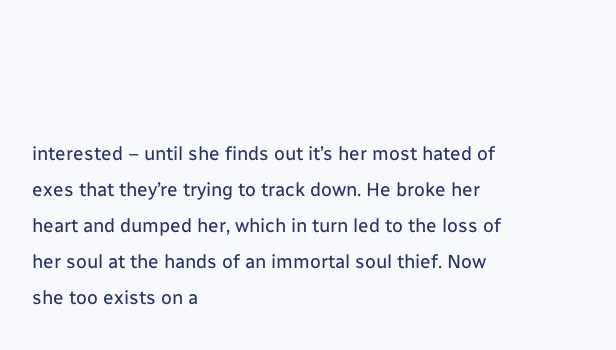interested – until she finds out it’s her most hated of exes that they’re trying to track down. He broke her heart and dumped her, which in turn led to the loss of her soul at the hands of an immortal soul thief. Now she too exists on a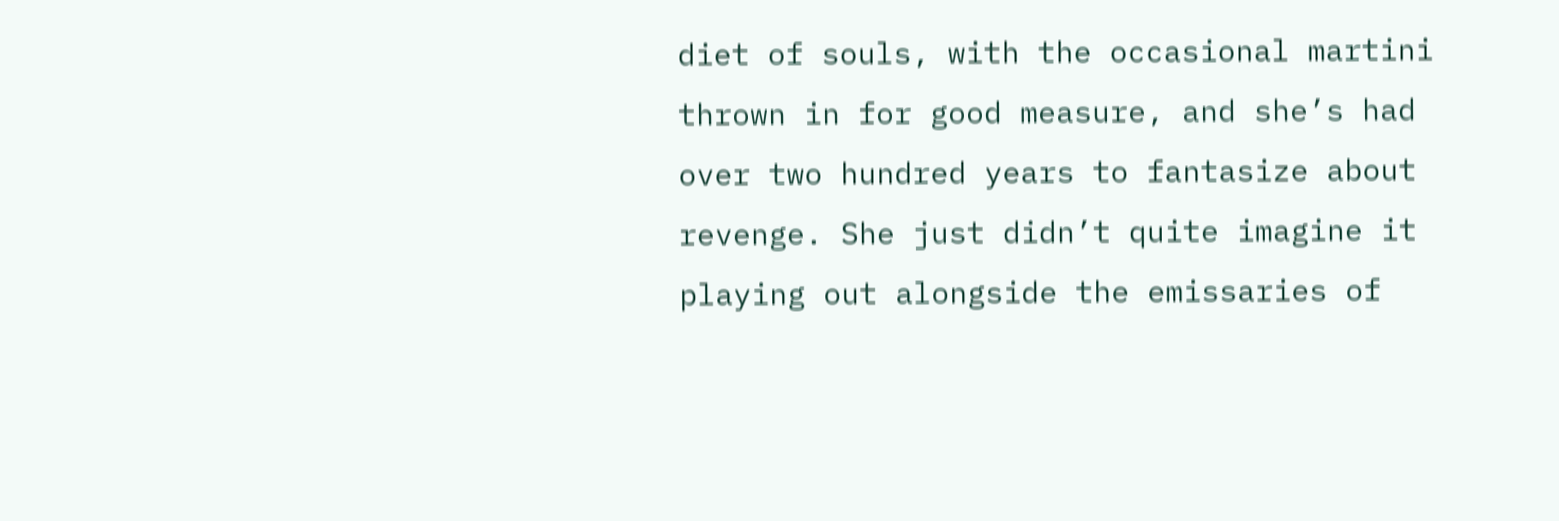diet of souls, with the occasional martini thrown in for good measure, and she’s had over two hundred years to fantasize about revenge. She just didn’t quite imagine it playing out alongside the emissaries of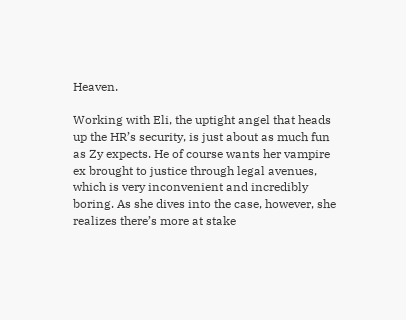Heaven.

Working with Eli, the uptight angel that heads up the HR’s security, is just about as much fun as Zy expects. He of course wants her vampire ex brought to justice through legal avenues, which is very inconvenient and incredibly boring. As she dives into the case, however, she realizes there’s more at stake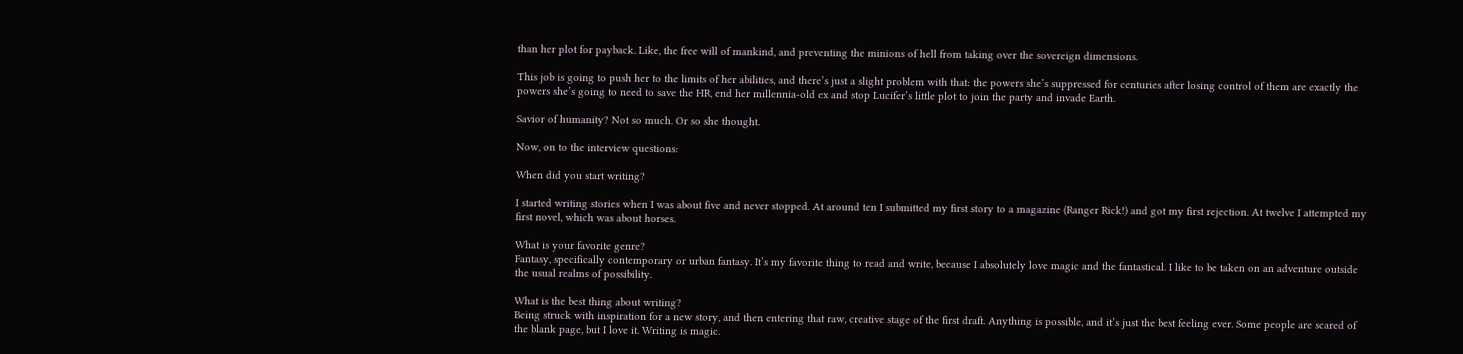than her plot for payback. Like, the free will of mankind, and preventing the minions of hell from taking over the sovereign dimensions.

This job is going to push her to the limits of her abilities, and there’s just a slight problem with that: the powers she’s suppressed for centuries after losing control of them are exactly the powers she’s going to need to save the HR, end her millennia-old ex and stop Lucifer’s little plot to join the party and invade Earth.

Savior of humanity? Not so much. Or so she thought.

Now, on to the interview questions:

When did you start writing?

I started writing stories when I was about five and never stopped. At around ten I submitted my first story to a magazine (Ranger Rick!) and got my first rejection. At twelve I attempted my first novel, which was about horses.

What is your favorite genre?
Fantasy, specifically contemporary or urban fantasy. It’s my favorite thing to read and write, because I absolutely love magic and the fantastical. I like to be taken on an adventure outside the usual realms of possibility.

What is the best thing about writing?
Being struck with inspiration for a new story, and then entering that raw, creative stage of the first draft. Anything is possible, and it’s just the best feeling ever. Some people are scared of the blank page, but I love it. Writing is magic.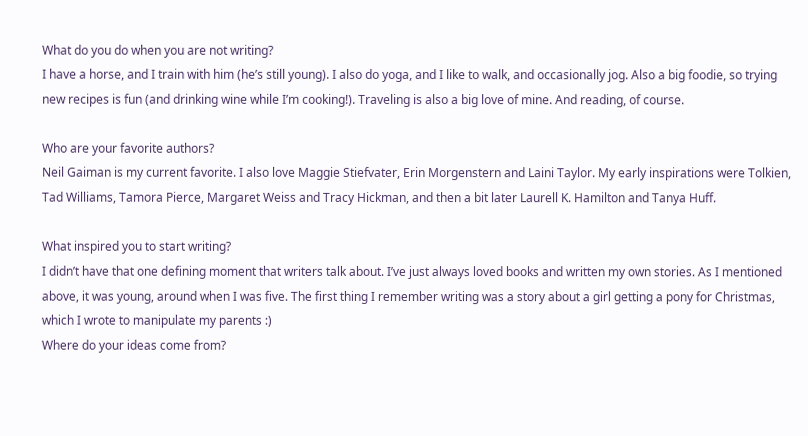What do you do when you are not writing?
I have a horse, and I train with him (he’s still young). I also do yoga, and I like to walk, and occasionally jog. Also a big foodie, so trying new recipes is fun (and drinking wine while I’m cooking!). Traveling is also a big love of mine. And reading, of course.

Who are your favorite authors?
Neil Gaiman is my current favorite. I also love Maggie Stiefvater, Erin Morgenstern and Laini Taylor. My early inspirations were Tolkien, Tad Williams, Tamora Pierce, Margaret Weiss and Tracy Hickman, and then a bit later Laurell K. Hamilton and Tanya Huff.

What inspired you to start writing?
I didn’t have that one defining moment that writers talk about. I’ve just always loved books and written my own stories. As I mentioned above, it was young, around when I was five. The first thing I remember writing was a story about a girl getting a pony for Christmas, which I wrote to manipulate my parents :)
Where do your ideas come from?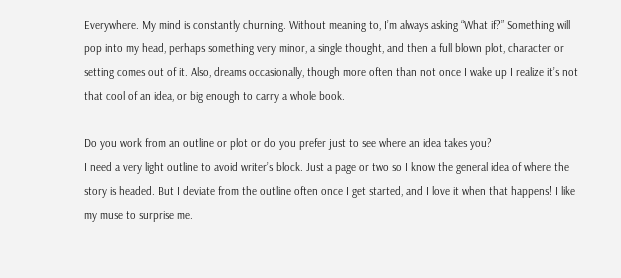Everywhere. My mind is constantly churning. Without meaning to, I’m always asking “What if?” Something will pop into my head, perhaps something very minor, a single thought, and then a full blown plot, character or setting comes out of it. Also, dreams occasionally, though more often than not once I wake up I realize it’s not that cool of an idea, or big enough to carry a whole book.

Do you work from an outline or plot or do you prefer just to see where an idea takes you?
I need a very light outline to avoid writer’s block. Just a page or two so I know the general idea of where the story is headed. But I deviate from the outline often once I get started, and I love it when that happens! I like my muse to surprise me.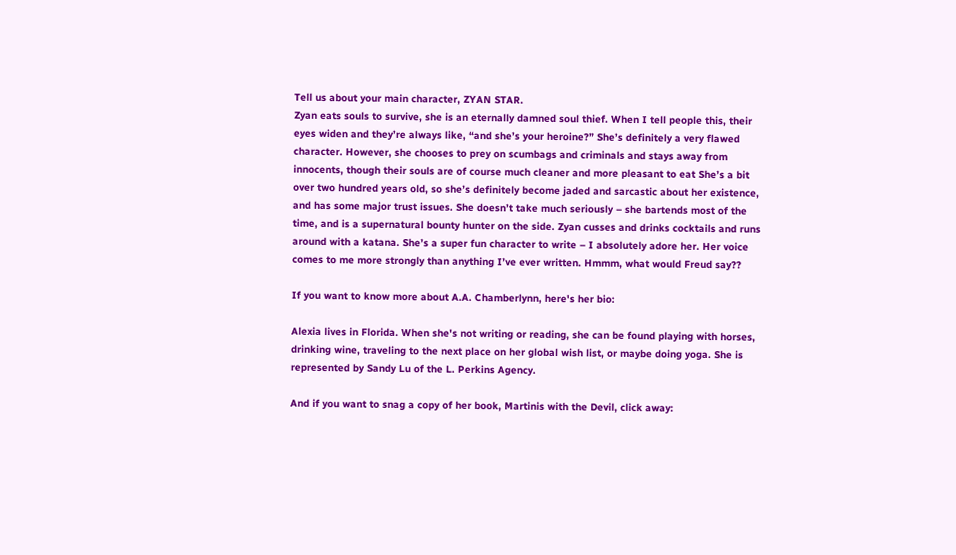Tell us about your main character, ZYAN STAR.
Zyan eats souls to survive, she is an eternally damned soul thief. When I tell people this, their eyes widen and they’re always like, “and she’s your heroine?” She’s definitely a very flawed character. However, she chooses to prey on scumbags and criminals and stays away from innocents, though their souls are of course much cleaner and more pleasant to eat She’s a bit over two hundred years old, so she’s definitely become jaded and sarcastic about her existence, and has some major trust issues. She doesn’t take much seriously – she bartends most of the time, and is a supernatural bounty hunter on the side. Zyan cusses and drinks cocktails and runs around with a katana. She’s a super fun character to write – I absolutely adore her. Her voice comes to me more strongly than anything I’ve ever written. Hmmm, what would Freud say??

If you want to know more about A.A. Chamberlynn, here's her bio:

Alexia lives in Florida. When she's not writing or reading, she can be found playing with horses, drinking wine, traveling to the next place on her global wish list, or maybe doing yoga. She is represented by Sandy Lu of the L. Perkins Agency.

And if you want to snag a copy of her book, Martinis with the Devil, click away: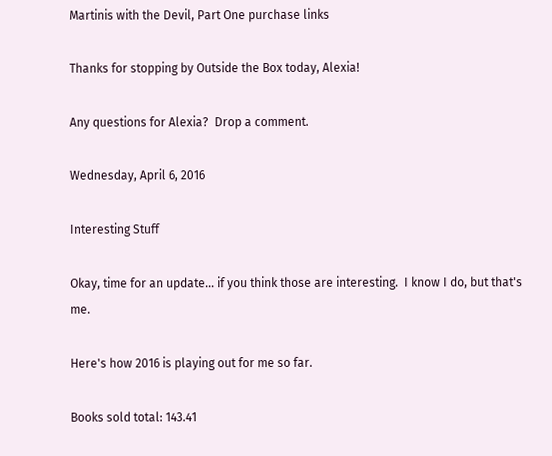Martinis with the Devil, Part One purchase links

Thanks for stopping by Outside the Box today, Alexia!

Any questions for Alexia?  Drop a comment.

Wednesday, April 6, 2016

Interesting Stuff

Okay, time for an update... if you think those are interesting.  I know I do, but that's me.

Here's how 2016 is playing out for me so far.

Books sold total: 143.41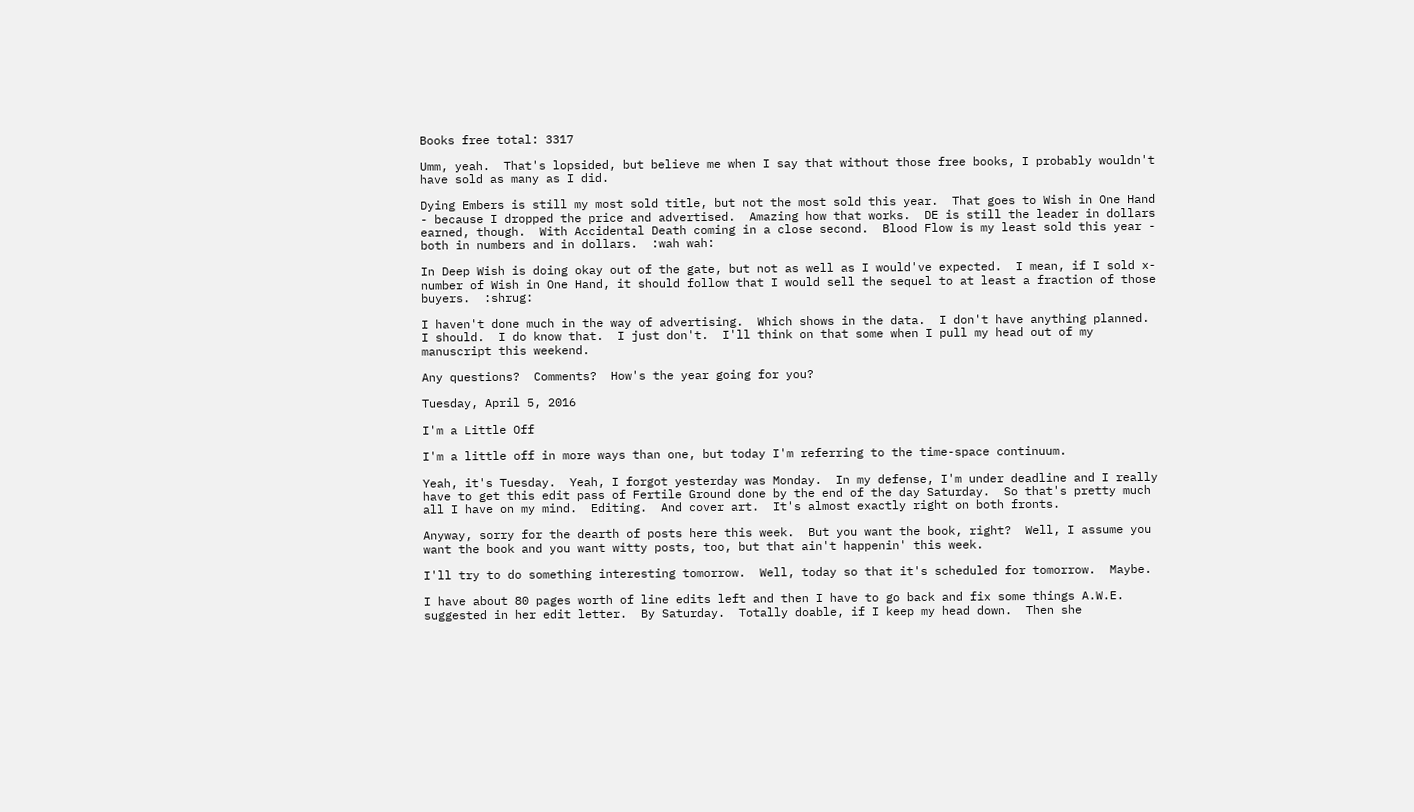Books free total: 3317

Umm, yeah.  That's lopsided, but believe me when I say that without those free books, I probably wouldn't have sold as many as I did.

Dying Embers is still my most sold title, but not the most sold this year.  That goes to Wish in One Hand - because I dropped the price and advertised.  Amazing how that works.  DE is still the leader in dollars earned, though.  With Accidental Death coming in a close second.  Blood Flow is my least sold this year - both in numbers and in dollars.  :wah wah:

In Deep Wish is doing okay out of the gate, but not as well as I would've expected.  I mean, if I sold x-number of Wish in One Hand, it should follow that I would sell the sequel to at least a fraction of those buyers.  :shrug:

I haven't done much in the way of advertising.  Which shows in the data.  I don't have anything planned.  I should.  I do know that.  I just don't.  I'll think on that some when I pull my head out of my manuscript this weekend.

Any questions?  Comments?  How's the year going for you?

Tuesday, April 5, 2016

I'm a Little Off

I'm a little off in more ways than one, but today I'm referring to the time-space continuum.

Yeah, it's Tuesday.  Yeah, I forgot yesterday was Monday.  In my defense, I'm under deadline and I really have to get this edit pass of Fertile Ground done by the end of the day Saturday.  So that's pretty much all I have on my mind.  Editing.  And cover art.  It's almost exactly right on both fronts.

Anyway, sorry for the dearth of posts here this week.  But you want the book, right?  Well, I assume you want the book and you want witty posts, too, but that ain't happenin' this week.

I'll try to do something interesting tomorrow.  Well, today so that it's scheduled for tomorrow.  Maybe.

I have about 80 pages worth of line edits left and then I have to go back and fix some things A.W.E. suggested in her edit letter.  By Saturday.  Totally doable, if I keep my head down.  Then she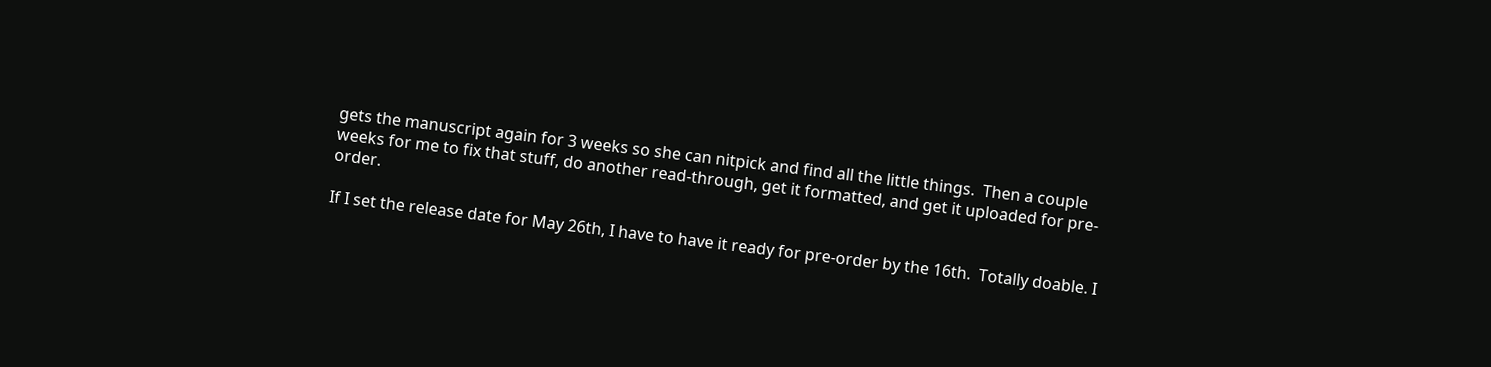gets the manuscript again for 3 weeks so she can nitpick and find all the little things.  Then a couple weeks for me to fix that stuff, do another read-through, get it formatted, and get it uploaded for pre-order.

If I set the release date for May 26th, I have to have it ready for pre-order by the 16th.  Totally doable. I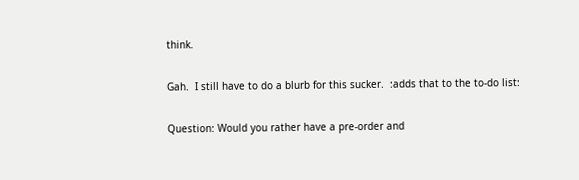think.

Gah.  I still have to do a blurb for this sucker.  :adds that to the to-do list:

Question: Would you rather have a pre-order and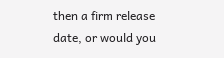then a firm release date, or would you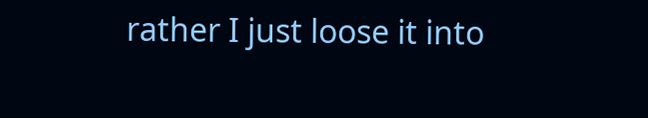rather I just loose it into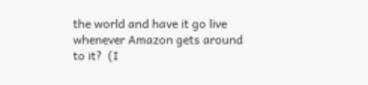the world and have it go live whenever Amazon gets around to it?  (I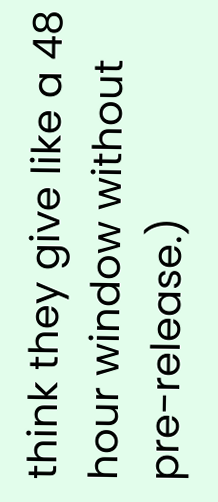think they give like a 48 hour window without pre-release.)